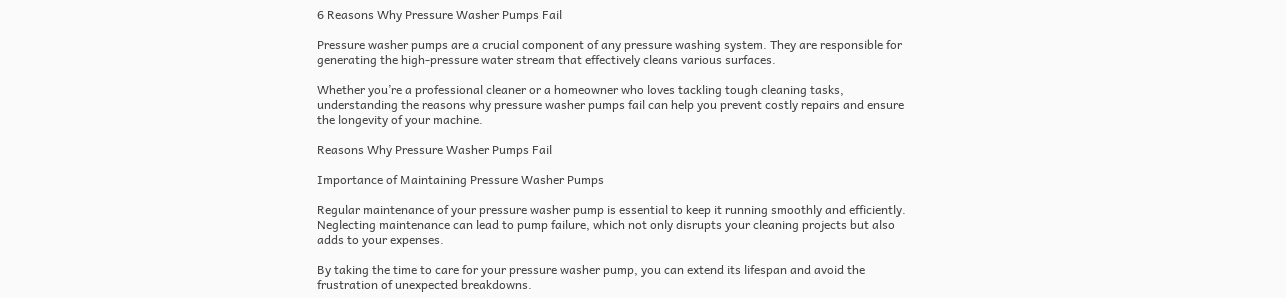6 Reasons Why Pressure Washer Pumps Fail

Pressure washer pumps are a crucial component of any pressure washing system. They are responsible for generating the high-pressure water stream that effectively cleans various surfaces.

Whether you’re a professional cleaner or a homeowner who loves tackling tough cleaning tasks, understanding the reasons why pressure washer pumps fail can help you prevent costly repairs and ensure the longevity of your machine.

Reasons Why Pressure Washer Pumps Fail

Importance of Maintaining Pressure Washer Pumps

Regular maintenance of your pressure washer pump is essential to keep it running smoothly and efficiently. Neglecting maintenance can lead to pump failure, which not only disrupts your cleaning projects but also adds to your expenses.

By taking the time to care for your pressure washer pump, you can extend its lifespan and avoid the frustration of unexpected breakdowns.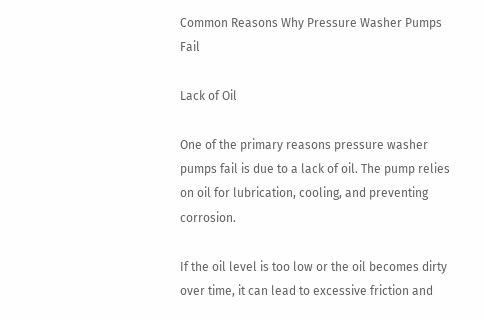Common Reasons Why Pressure Washer Pumps Fail

Lack of Oil

One of the primary reasons pressure washer pumps fail is due to a lack of oil. The pump relies on oil for lubrication, cooling, and preventing corrosion.

If the oil level is too low or the oil becomes dirty over time, it can lead to excessive friction and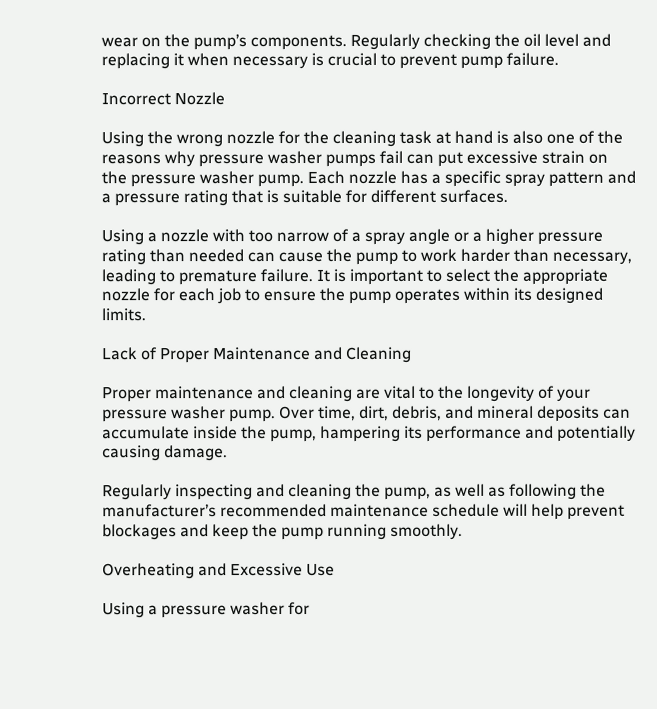wear on the pump’s components. Regularly checking the oil level and replacing it when necessary is crucial to prevent pump failure.

Incorrect Nozzle

Using the wrong nozzle for the cleaning task at hand is also one of the reasons why pressure washer pumps fail can put excessive strain on the pressure washer pump. Each nozzle has a specific spray pattern and a pressure rating that is suitable for different surfaces.

Using a nozzle with too narrow of a spray angle or a higher pressure rating than needed can cause the pump to work harder than necessary, leading to premature failure. It is important to select the appropriate nozzle for each job to ensure the pump operates within its designed limits.

Lack of Proper Maintenance and Cleaning

Proper maintenance and cleaning are vital to the longevity of your pressure washer pump. Over time, dirt, debris, and mineral deposits can accumulate inside the pump, hampering its performance and potentially causing damage.

Regularly inspecting and cleaning the pump, as well as following the manufacturer’s recommended maintenance schedule will help prevent blockages and keep the pump running smoothly.

Overheating and Excessive Use

Using a pressure washer for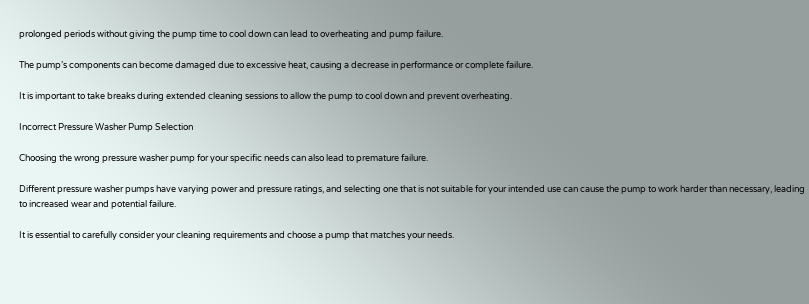prolonged periods without giving the pump time to cool down can lead to overheating and pump failure.

The pump’s components can become damaged due to excessive heat, causing a decrease in performance or complete failure.

It is important to take breaks during extended cleaning sessions to allow the pump to cool down and prevent overheating.

Incorrect Pressure Washer Pump Selection

Choosing the wrong pressure washer pump for your specific needs can also lead to premature failure.

Different pressure washer pumps have varying power and pressure ratings, and selecting one that is not suitable for your intended use can cause the pump to work harder than necessary, leading to increased wear and potential failure.

It is essential to carefully consider your cleaning requirements and choose a pump that matches your needs.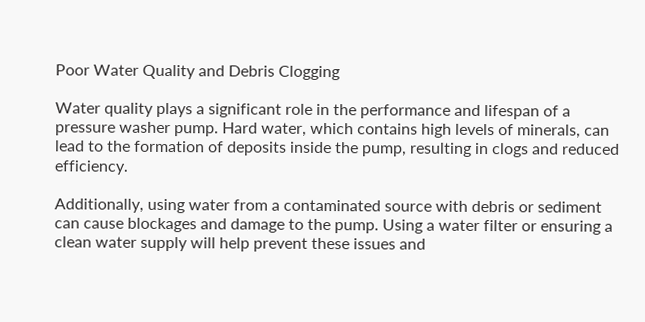Poor Water Quality and Debris Clogging

Water quality plays a significant role in the performance and lifespan of a pressure washer pump. Hard water, which contains high levels of minerals, can lead to the formation of deposits inside the pump, resulting in clogs and reduced efficiency.

Additionally, using water from a contaminated source with debris or sediment can cause blockages and damage to the pump. Using a water filter or ensuring a clean water supply will help prevent these issues and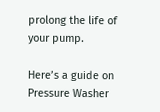prolong the life of your pump.

Here’s a guide on Pressure Washer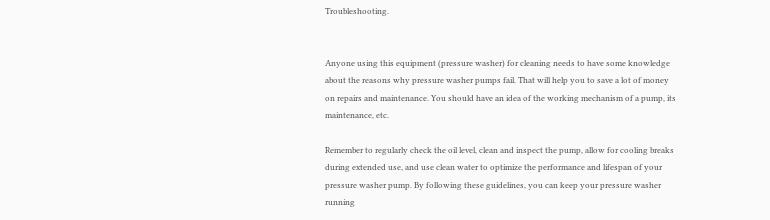Troubleshooting.


Anyone using this equipment (pressure washer) for cleaning needs to have some knowledge about the reasons why pressure washer pumps fail. That will help you to save a lot of money on repairs and maintenance. You should have an idea of the working mechanism of a pump, its maintenance, etc.

Remember to regularly check the oil level, clean and inspect the pump, allow for cooling breaks during extended use, and use clean water to optimize the performance and lifespan of your pressure washer pump. By following these guidelines, you can keep your pressure washer running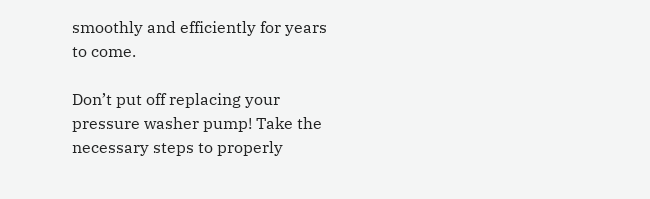smoothly and efficiently for years to come.

Don’t put off replacing your pressure washer pump! Take the necessary steps to properly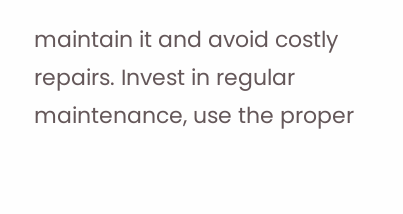maintain it and avoid costly repairs. Invest in regular maintenance, use the proper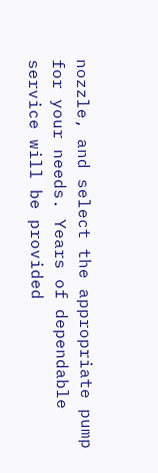nozzle, and select the appropriate pump for your needs. Years of dependable service will be provided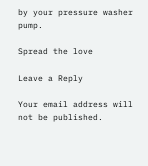by your pressure washer pump.

Spread the love

Leave a Reply

Your email address will not be published.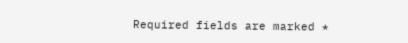Required fields are marked *